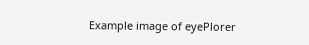Example image of eyePlorer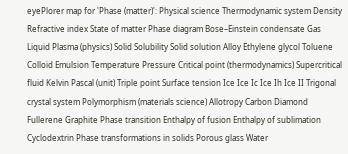eyePlorer map for 'Phase (matter)': Physical science Thermodynamic system Density Refractive index State of matter Phase diagram Bose–Einstein condensate Gas Liquid Plasma (physics) Solid Solubility Solid solution Alloy Ethylene glycol Toluene Colloid Emulsion Temperature Pressure Critical point (thermodynamics) Supercritical fluid Kelvin Pascal (unit) Triple point Surface tension Ice Ice Ic Ice Ih Ice II Trigonal crystal system Polymorphism (materials science) Allotropy Carbon Diamond Fullerene Graphite Phase transition Enthalpy of fusion Enthalpy of sublimation Cyclodextrin Phase transformations in solids Porous glass Water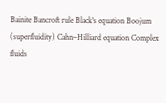Bainite Bancroft rule Black's equation Boojum (superfluidity) Cahn–Hilliard equation Complex fluids